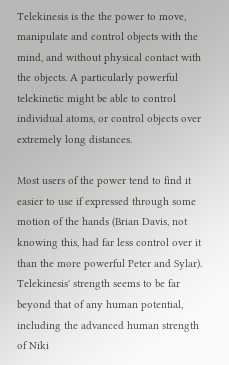Telekinesis is the the power to move, manipulate and control objects with the mind, and without physical contact with the objects. A particularly powerful telekinetic might be able to control individual atoms, or control objects over extremely long distances.

Most users of the power tend to find it easier to use if expressed through some motion of the hands (Brian Davis, not knowing this, had far less control over it than the more powerful Peter and Sylar). Telekinesis' strength seems to be far beyond that of any human potential, including the advanced human strength of Niki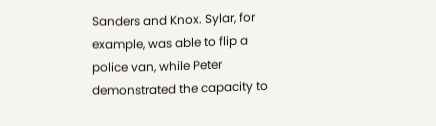Sanders and Knox. Sylar, for example, was able to flip a police van, while Peter demonstrated the capacity to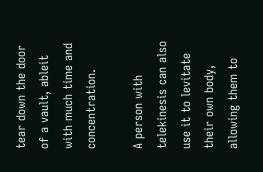tear down the door of a vault, ableit with much time and concentration.

A person with telekinesis can also use it to levitate their own body, allowing them to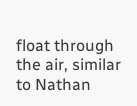float through the air, similar to Nathan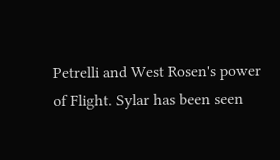Petrelli and West Rosen's power of Flight. Sylar has been seen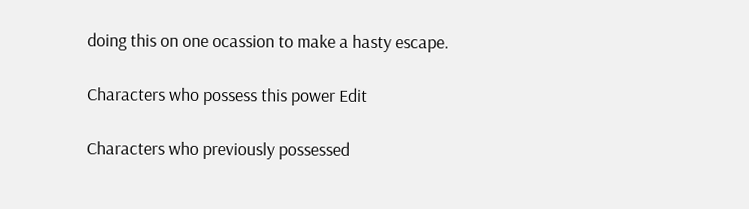doing this on one ocassion to make a hasty escape.

Characters who possess this power Edit

Characters who previously possessed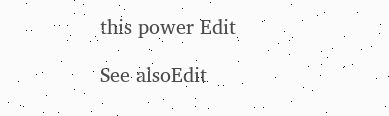this power Edit

See alsoEdit